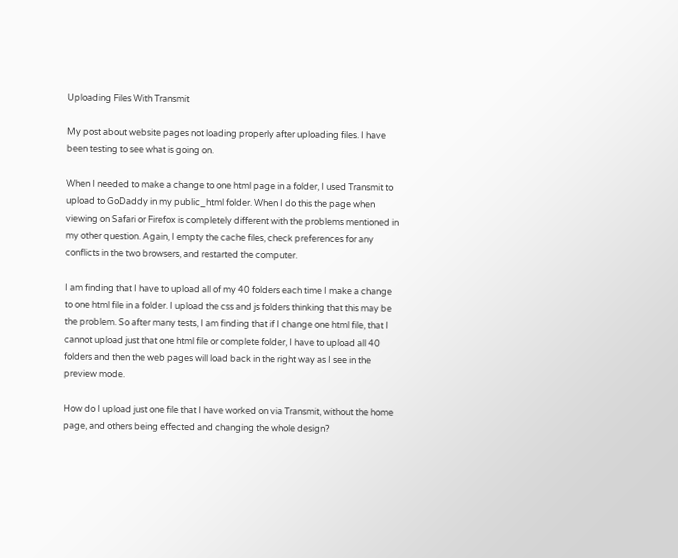Uploading Files With Transmit

My post about website pages not loading properly after uploading files. I have been testing to see what is going on.

When I needed to make a change to one html page in a folder, I used Transmit to upload to GoDaddy in my public_html folder. When I do this the page when viewing on Safari or Firefox is completely different with the problems mentioned in my other question. Again, I empty the cache files, check preferences for any conflicts in the two browsers, and restarted the computer.

I am finding that I have to upload all of my 40 folders each time I make a change to one html file in a folder. I upload the css and js folders thinking that this may be the problem. So after many tests, I am finding that if I change one html file, that I cannot upload just that one html file or complete folder, I have to upload all 40 folders and then the web pages will load back in the right way as I see in the preview mode.

How do I upload just one file that I have worked on via Transmit, without the home page, and others being effected and changing the whole design?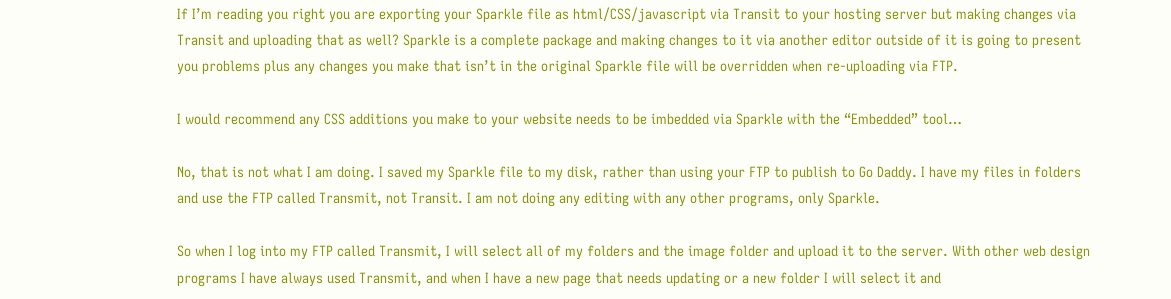If I’m reading you right you are exporting your Sparkle file as html/CSS/javascript via Transit to your hosting server but making changes via Transit and uploading that as well? Sparkle is a complete package and making changes to it via another editor outside of it is going to present you problems plus any changes you make that isn’t in the original Sparkle file will be overridden when re-uploading via FTP.

I would recommend any CSS additions you make to your website needs to be imbedded via Sparkle with the “Embedded” tool…

No, that is not what I am doing. I saved my Sparkle file to my disk, rather than using your FTP to publish to Go Daddy. I have my files in folders and use the FTP called Transmit, not Transit. I am not doing any editing with any other programs, only Sparkle.

So when I log into my FTP called Transmit, I will select all of my folders and the image folder and upload it to the server. With other web design programs I have always used Transmit, and when I have a new page that needs updating or a new folder I will select it and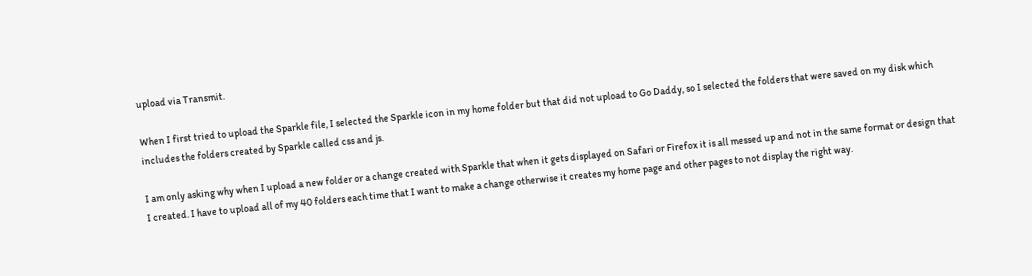upload via Transmit.

When I first tried to upload the Sparkle file, I selected the Sparkle icon in my home folder but that did not upload to Go Daddy, so I selected the folders that were saved on my disk which includes the folders created by Sparkle called css and js.

I am only asking why when I upload a new folder or a change created with Sparkle that when it gets displayed on Safari or Firefox it is all messed up and not in the same format or design that I created. I have to upload all of my 40 folders each time that I want to make a change otherwise it creates my home page and other pages to not display the right way.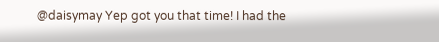@daisymay Yep got you that time! I had the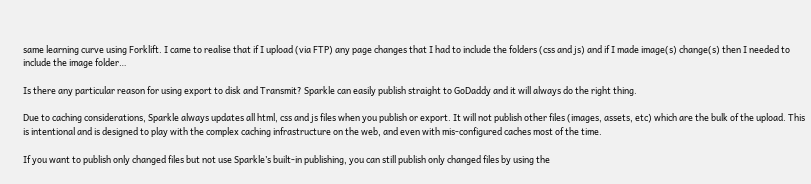same learning curve using Forklift. I came to realise that if I upload (via FTP) any page changes that I had to include the folders (css and js) and if I made image(s) change(s) then I needed to include the image folder…

Is there any particular reason for using export to disk and Transmit? Sparkle can easily publish straight to GoDaddy and it will always do the right thing.

Due to caching considerations, Sparkle always updates all html, css and js files when you publish or export. It will not publish other files (images, assets, etc) which are the bulk of the upload. This is intentional and is designed to play with the complex caching infrastructure on the web, and even with mis-configured caches most of the time.

If you want to publish only changed files but not use Sparkle’s built-in publishing, you can still publish only changed files by using the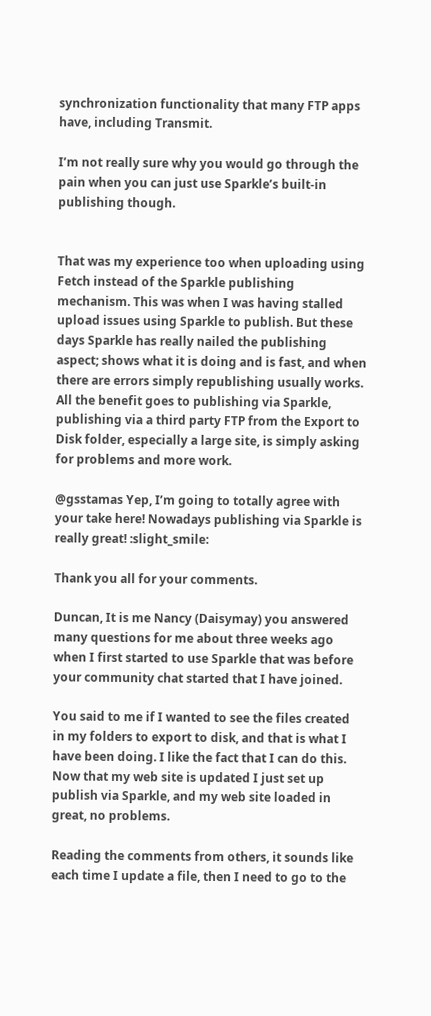synchronization functionality that many FTP apps have, including Transmit.

I’m not really sure why you would go through the pain when you can just use Sparkle’s built-in publishing though.


That was my experience too when uploading using Fetch instead of the Sparkle publishing mechanism. This was when I was having stalled upload issues using Sparkle to publish. But these days Sparkle has really nailed the publishing aspect; shows what it is doing and is fast, and when there are errors simply republishing usually works. All the benefit goes to publishing via Sparkle, publishing via a third party FTP from the Export to Disk folder, especially a large site, is simply asking for problems and more work.

@gsstamas Yep, I’m going to totally agree with your take here! Nowadays publishing via Sparkle is really great! :slight_smile:

Thank you all for your comments.

Duncan, It is me Nancy (Daisymay) you answered many questions for me about three weeks ago when I first started to use Sparkle that was before your community chat started that I have joined.

You said to me if I wanted to see the files created in my folders to export to disk, and that is what I have been doing. I like the fact that I can do this. Now that my web site is updated I just set up publish via Sparkle, and my web site loaded in great, no problems.

Reading the comments from others, it sounds like each time I update a file, then I need to go to the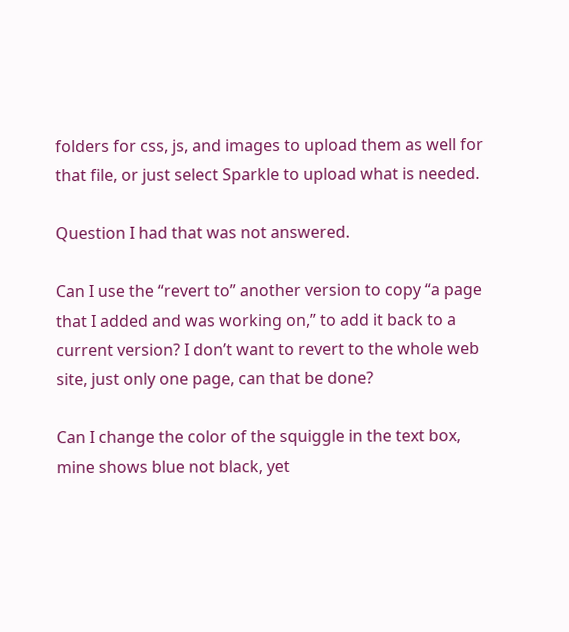folders for css, js, and images to upload them as well for that file, or just select Sparkle to upload what is needed.

Question I had that was not answered.

Can I use the “revert to” another version to copy “a page that I added and was working on,” to add it back to a current version? I don’t want to revert to the whole web site, just only one page, can that be done?

Can I change the color of the squiggle in the text box, mine shows blue not black, yet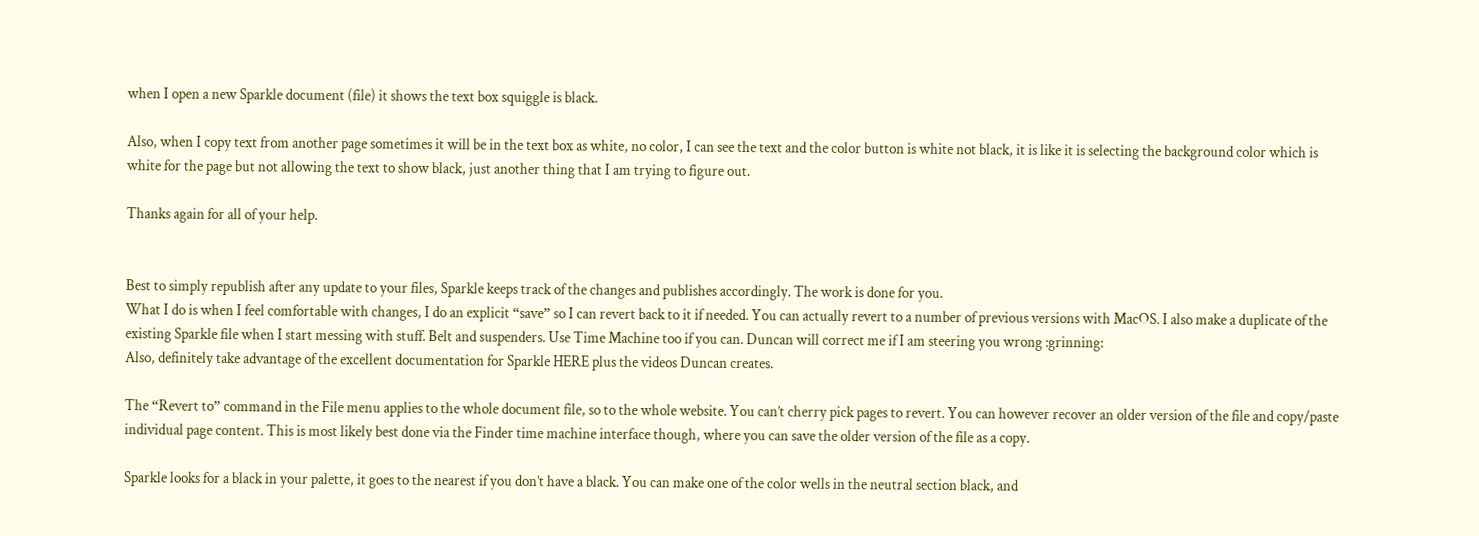when I open a new Sparkle document (file) it shows the text box squiggle is black.

Also, when I copy text from another page sometimes it will be in the text box as white, no color, I can see the text and the color button is white not black, it is like it is selecting the background color which is white for the page but not allowing the text to show black, just another thing that I am trying to figure out.

Thanks again for all of your help.


Best to simply republish after any update to your files, Sparkle keeps track of the changes and publishes accordingly. The work is done for you.
What I do is when I feel comfortable with changes, I do an explicit “save” so I can revert back to it if needed. You can actually revert to a number of previous versions with MacOS. I also make a duplicate of the existing Sparkle file when I start messing with stuff. Belt and suspenders. Use Time Machine too if you can. Duncan will correct me if I am steering you wrong :grinning:
Also, definitely take advantage of the excellent documentation for Sparkle HERE plus the videos Duncan creates.

The “Revert to” command in the File menu applies to the whole document file, so to the whole website. You can’t cherry pick pages to revert. You can however recover an older version of the file and copy/paste individual page content. This is most likely best done via the Finder time machine interface though, where you can save the older version of the file as a copy.

Sparkle looks for a black in your palette, it goes to the nearest if you don’t have a black. You can make one of the color wells in the neutral section black, and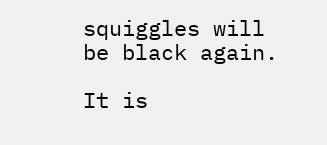squiggles will be black again.

It is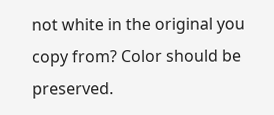not white in the original you copy from? Color should be preserved.